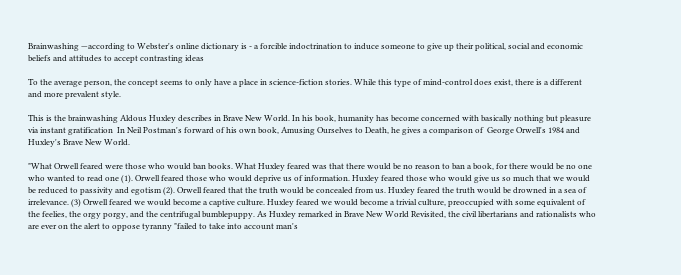Brainwashing —according to Webster's online dictionary is - a forcible indoctrination to induce someone to give up their political, social and economic beliefs and attitudes to accept contrasting ideas

To the average person, the concept seems to only have a place in science-fiction stories. While this type of mind-control does exist, there is a different and more prevalent style.

This is the brainwashing Aldous Huxley describes in Brave New World. In his book, humanity has become concerned with basically nothing but pleasure via instant gratification  In Neil Postman's forward of his own book, Amusing Ourselves to Death, he gives a comparison of  George Orwell's 1984 and Huxley's Brave New World.

"What Orwell feared were those who would ban books. What Huxley feared was that there would be no reason to ban a book, for there would be no one who wanted to read one (1). Orwell feared those who would deprive us of information. Huxley feared those who would give us so much that we would be reduced to passivity and egotism (2). Orwell feared that the truth would be concealed from us. Huxley feared the truth would be drowned in a sea of irrelevance. (3) Orwell feared we would become a captive culture. Huxley feared we would become a trivial culture, preoccupied with some equivalent of the feelies, the orgy porgy, and the centrifugal bumblepuppy. As Huxley remarked in Brave New World Revisited, the civil libertarians and rationalists who are ever on the alert to oppose tyranny "failed to take into account man's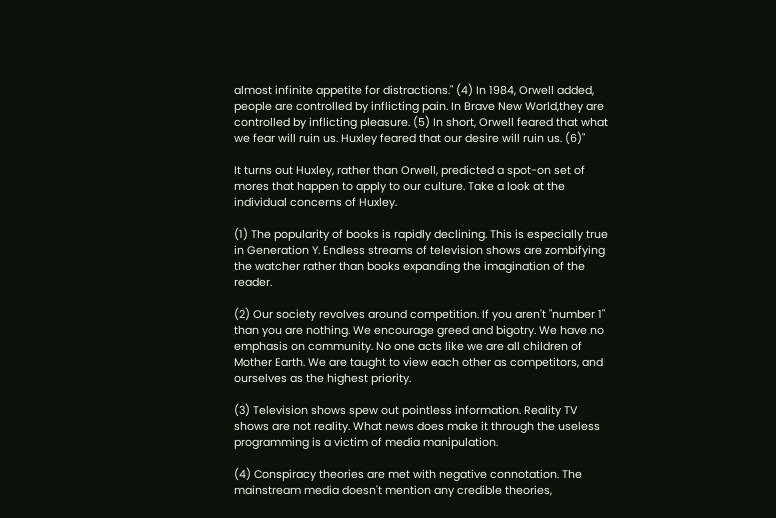almost infinite appetite for distractions." (4) In 1984, Orwell added, people are controlled by inflicting pain. In Brave New World,they are controlled by inflicting pleasure. (5) In short, Orwell feared that what we fear will ruin us. Huxley feared that our desire will ruin us. (6)"

It turns out Huxley, rather than Orwell, predicted a spot-on set of mores that happen to apply to our culture. Take a look at the individual concerns of Huxley.

(1) The popularity of books is rapidly declining. This is especially true in Generation Y. Endless streams of television shows are zombifying the watcher rather than books expanding the imagination of the reader.

(2) Our society revolves around competition. If you aren't "number 1" than you are nothing. We encourage greed and bigotry. We have no emphasis on community. No one acts like we are all children of Mother Earth. We are taught to view each other as competitors, and ourselves as the highest priority.

(3) Television shows spew out pointless information. Reality TV shows are not reality. What news does make it through the useless programming is a victim of media manipulation.

(4) Conspiracy theories are met with negative connotation. The mainstream media doesn't mention any credible theories,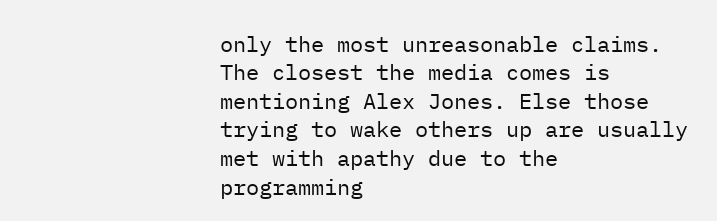only the most unreasonable claims. The closest the media comes is mentioning Alex Jones. Else those trying to wake others up are usually met with apathy due to the programming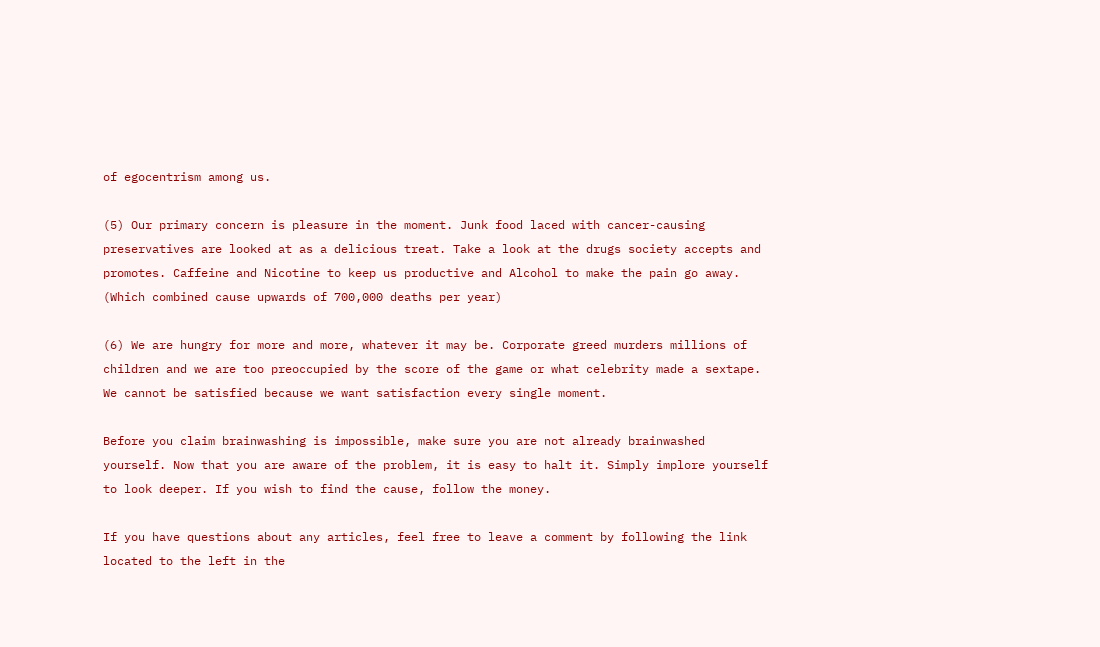of egocentrism among us.

(5) Our primary concern is pleasure in the moment. Junk food laced with cancer-causing preservatives are looked at as a delicious treat. Take a look at the drugs society accepts and promotes. Caffeine and Nicotine to keep us productive and Alcohol to make the pain go away. (Which combined cause upwards of 700,000 deaths per year)

(6) We are hungry for more and more, whatever it may be. Corporate greed murders millions of children and we are too preoccupied by the score of the game or what celebrity made a sextape. We cannot be satisfied because we want satisfaction every single moment.

Before you claim brainwashing is impossible, make sure you are not already brainwashed yourself. Now that you are aware of the problem, it is easy to halt it. Simply implore yourself to look deeper. If you wish to find the cause, follow the money.

If you have questions about any articles, feel free to leave a comment by following the link located to the left in the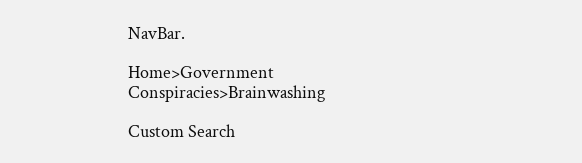NavBar.

Home>Government Conspiracies>Brainwashing

Custom Search